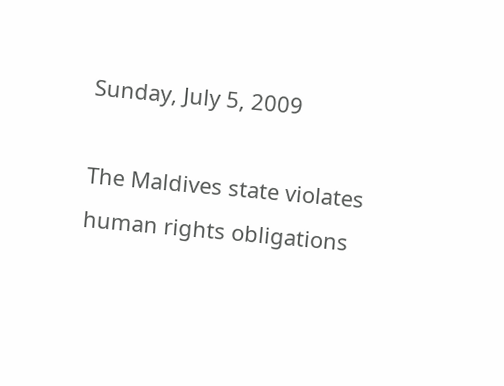Sunday, July 5, 2009

The Maldives state violates human rights obligations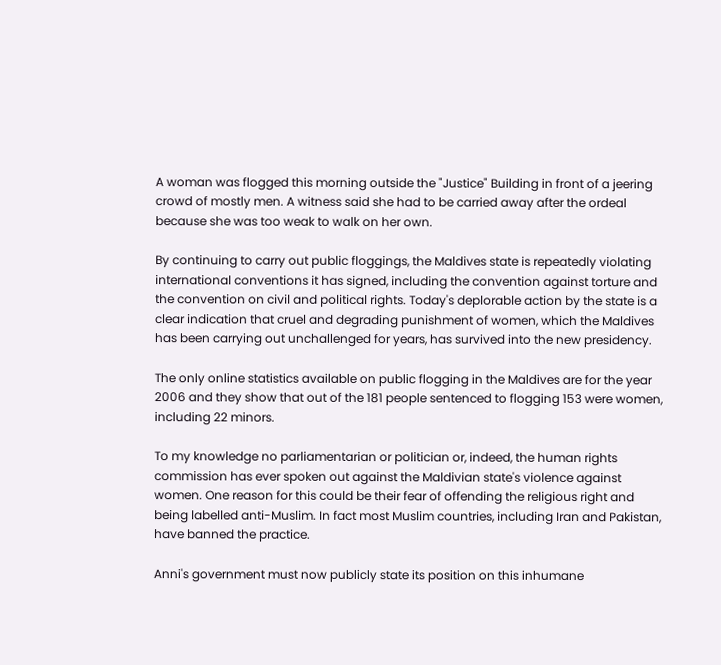A woman was flogged this morning outside the "Justice" Building in front of a jeering crowd of mostly men. A witness said she had to be carried away after the ordeal because she was too weak to walk on her own.

By continuing to carry out public floggings, the Maldives state is repeatedly violating international conventions it has signed, including the convention against torture and the convention on civil and political rights. Today's deplorable action by the state is a clear indication that cruel and degrading punishment of women, which the Maldives has been carrying out unchallenged for years, has survived into the new presidency.

The only online statistics available on public flogging in the Maldives are for the year 2006 and they show that out of the 181 people sentenced to flogging 153 were women, including 22 minors.

To my knowledge no parliamentarian or politician or, indeed, the human rights commission has ever spoken out against the Maldivian state's violence against women. One reason for this could be their fear of offending the religious right and being labelled anti-Muslim. In fact most Muslim countries, including Iran and Pakistan, have banned the practice.

Anni's government must now publicly state its position on this inhumane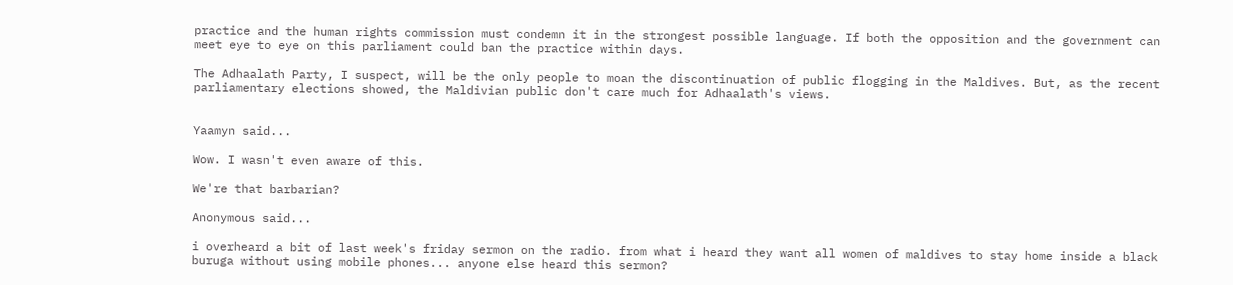practice and the human rights commission must condemn it in the strongest possible language. If both the opposition and the government can meet eye to eye on this parliament could ban the practice within days.

The Adhaalath Party, I suspect, will be the only people to moan the discontinuation of public flogging in the Maldives. But, as the recent parliamentary elections showed, the Maldivian public don't care much for Adhaalath's views.


Yaamyn said...

Wow. I wasn't even aware of this.

We're that barbarian?

Anonymous said...

i overheard a bit of last week's friday sermon on the radio. from what i heard they want all women of maldives to stay home inside a black buruga without using mobile phones... anyone else heard this sermon?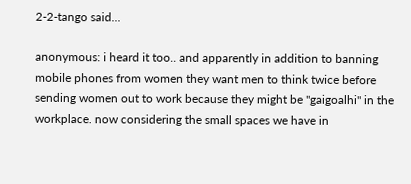2-2-tango said...

anonymous: i heard it too.. and apparently in addition to banning mobile phones from women they want men to think twice before sending women out to work because they might be "gaigoalhi" in the workplace. now considering the small spaces we have in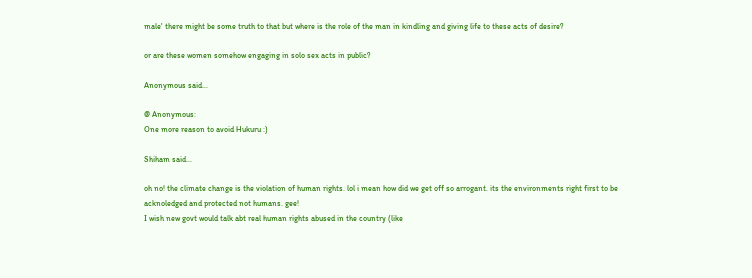male' there might be some truth to that but where is the role of the man in kindling and giving life to these acts of desire?

or are these women somehow engaging in solo sex acts in public?

Anonymous said...

@ Anonymous:
One more reason to avoid Hukuru :)

Shiham said...

oh no! the climate change is the violation of human rights. lol i mean how did we get off so arrogant. its the environments right first to be acknoledged and protected not humans. gee!
I wish new govt would talk abt real human rights abused in the country (like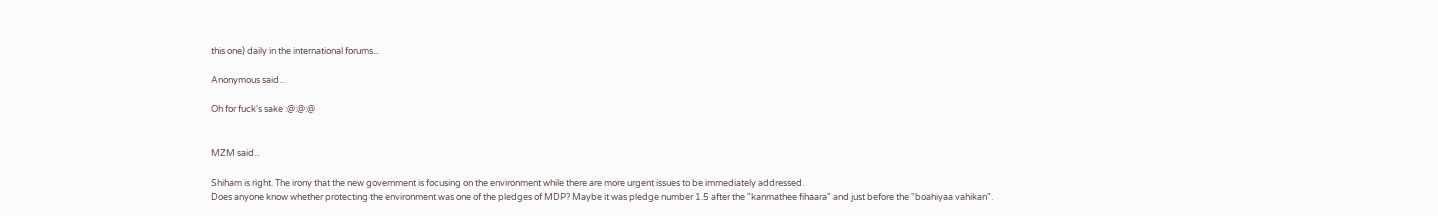this one) daily in the international forums...

Anonymous said...

Oh for fuck's sake :@:@:@


MZM said...

Shiham is right. The irony that the new government is focusing on the environment while there are more urgent issues to be immediately addressed.
Does anyone know whether protecting the environment was one of the pledges of MDP? Maybe it was pledge number 1.5 after the "kanmathee fihaara" and just before the "boahiyaa vahikan".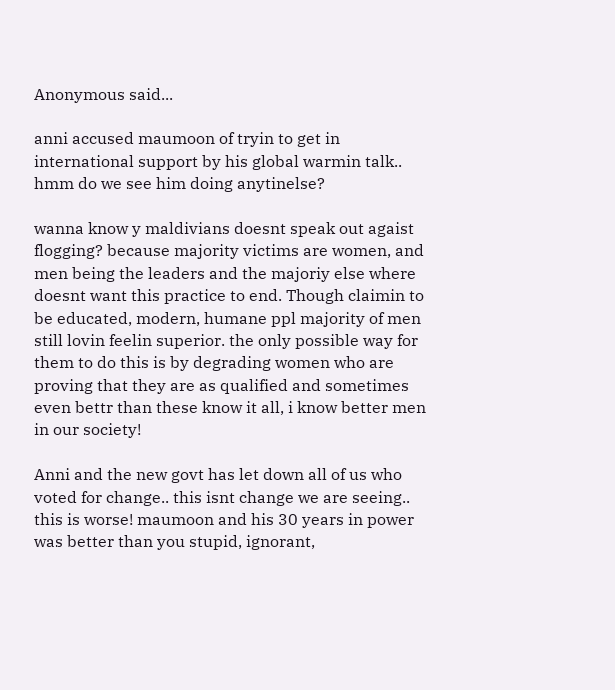Anonymous said...

anni accused maumoon of tryin to get in international support by his global warmin talk.. hmm do we see him doing anytinelse?

wanna know y maldivians doesnt speak out agaist flogging? because majority victims are women, and men being the leaders and the majoriy else where doesnt want this practice to end. Though claimin to be educated, modern, humane ppl majority of men still lovin feelin superior. the only possible way for them to do this is by degrading women who are proving that they are as qualified and sometimes even bettr than these know it all, i know better men in our society!

Anni and the new govt has let down all of us who voted for change.. this isnt change we are seeing.. this is worse! maumoon and his 30 years in power was better than you stupid, ignorant,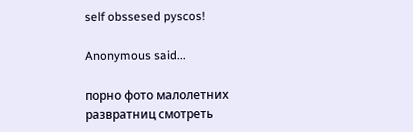self obssesed pyscos!

Anonymous said...

порно фото малолетних развратниц смотреть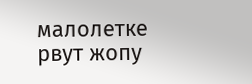малолетке рвут жопу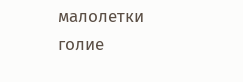малолетки голие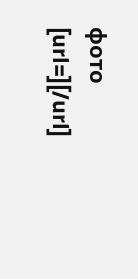фото [url=][/url]